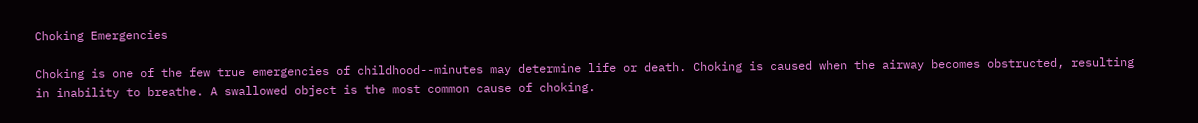Choking Emergencies

Choking is one of the few true emergencies of childhood--minutes may determine life or death. Choking is caused when the airway becomes obstructed, resulting in inability to breathe. A swallowed object is the most common cause of choking.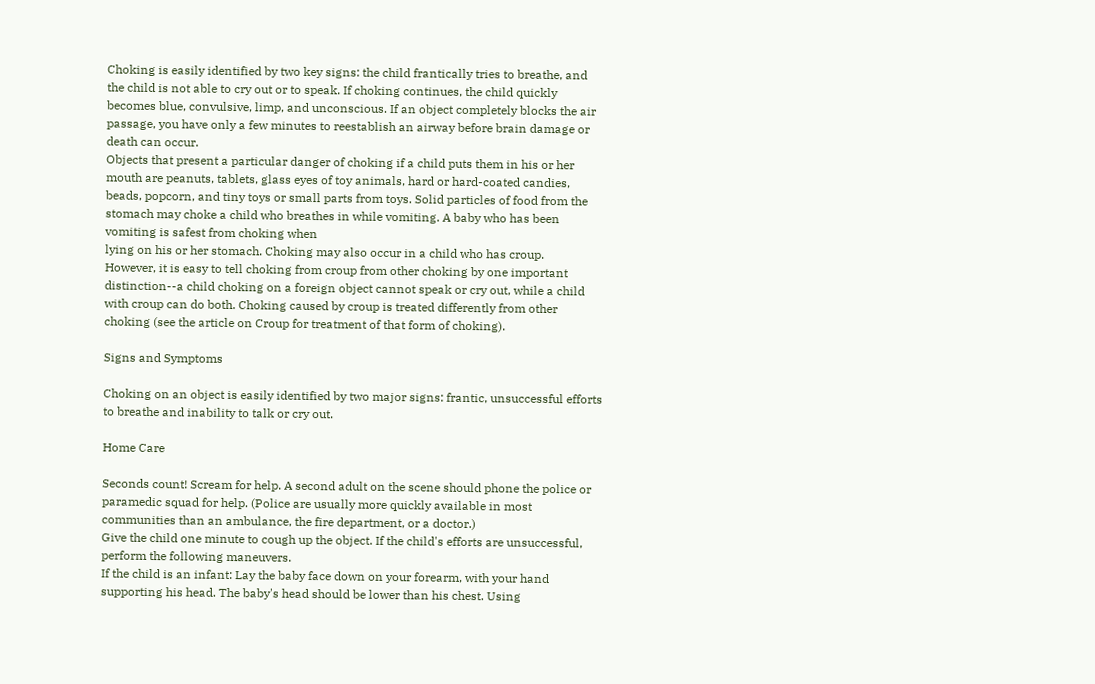Choking is easily identified by two key signs: the child frantically tries to breathe, and the child is not able to cry out or to speak. If choking continues, the child quickly becomes blue, convulsive, limp, and unconscious. If an object completely blocks the air passage, you have only a few minutes to reestablish an airway before brain damage or death can occur.
Objects that present a particular danger of choking if a child puts them in his or her mouth are peanuts, tablets, glass eyes of toy animals, hard or hard-coated candies, beads, popcorn, and tiny toys or small parts from toys. Solid particles of food from the stomach may choke a child who breathes in while vomiting. A baby who has been vomiting is safest from choking when
lying on his or her stomach. Choking may also occur in a child who has croup.
However, it is easy to tell choking from croup from other choking by one important distinction--a child choking on a foreign object cannot speak or cry out, while a child with croup can do both. Choking caused by croup is treated differently from other choking (see the article on Croup for treatment of that form of choking).

Signs and Symptoms

Choking on an object is easily identified by two major signs: frantic, unsuccessful efforts to breathe and inability to talk or cry out.

Home Care

Seconds count! Scream for help. A second adult on the scene should phone the police or paramedic squad for help. (Police are usually more quickly available in most communities than an ambulance, the fire department, or a doctor.)
Give the child one minute to cough up the object. If the child's efforts are unsuccessful, perform the following maneuvers.
If the child is an infant: Lay the baby face down on your forearm, with your hand supporting his head. The baby's head should be lower than his chest. Using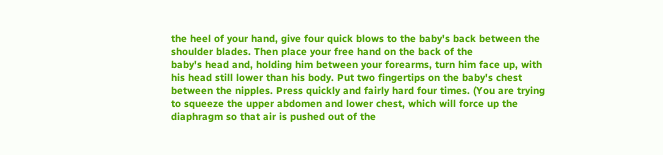the heel of your hand, give four quick blows to the baby's back between the shoulder blades. Then place your free hand on the back of the
baby's head and, holding him between your forearms, turn him face up, with his head still lower than his body. Put two fingertips on the baby's chest between the nipples. Press quickly and fairly hard four times. (You are trying to squeeze the upper abdomen and lower chest, which will force up the diaphragm so that air is pushed out of the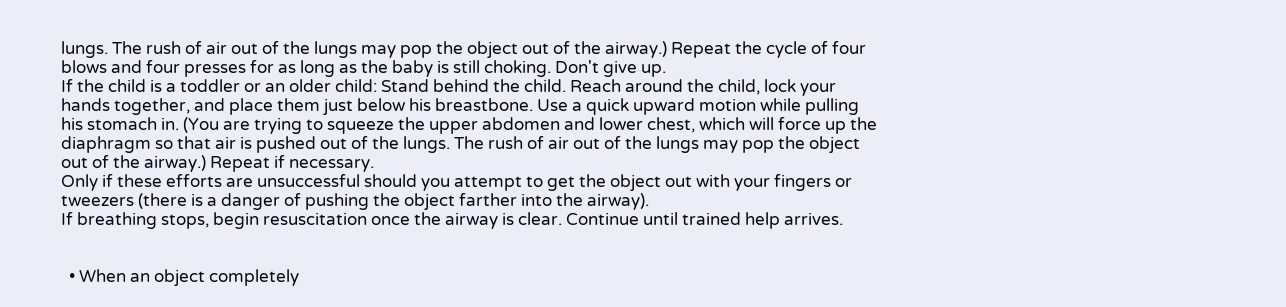lungs. The rush of air out of the lungs may pop the object out of the airway.) Repeat the cycle of four blows and four presses for as long as the baby is still choking. Don't give up.
If the child is a toddler or an older child: Stand behind the child. Reach around the child, lock your hands together, and place them just below his breastbone. Use a quick upward motion while pulling his stomach in. (You are trying to squeeze the upper abdomen and lower chest, which will force up the diaphragm so that air is pushed out of the lungs. The rush of air out of the lungs may pop the object out of the airway.) Repeat if necessary.
Only if these efforts are unsuccessful should you attempt to get the object out with your fingers or tweezers (there is a danger of pushing the object farther into the airway).
If breathing stops, begin resuscitation once the airway is clear. Continue until trained help arrives.


  • When an object completely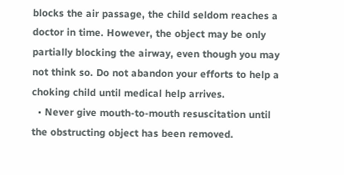blocks the air passage, the child seldom reaches a doctor in time. However, the object may be only partially blocking the airway, even though you may not think so. Do not abandon your efforts to help a choking child until medical help arrives.
  • Never give mouth-to-mouth resuscitation until the obstructing object has been removed.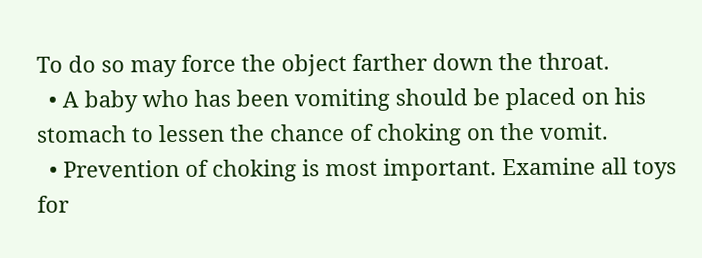To do so may force the object farther down the throat.
  • A baby who has been vomiting should be placed on his stomach to lessen the chance of choking on the vomit.
  • Prevention of choking is most important. Examine all toys for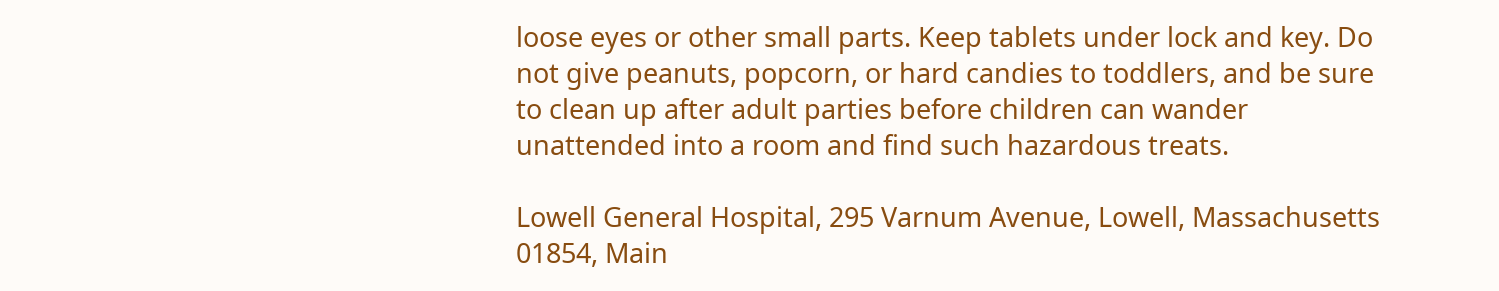loose eyes or other small parts. Keep tablets under lock and key. Do not give peanuts, popcorn, or hard candies to toddlers, and be sure to clean up after adult parties before children can wander unattended into a room and find such hazardous treats.

Lowell General Hospital, 295 Varnum Avenue, Lowell, Massachusetts 01854, Main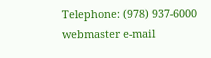Telephone: (978) 937-6000
webmaster e-mail